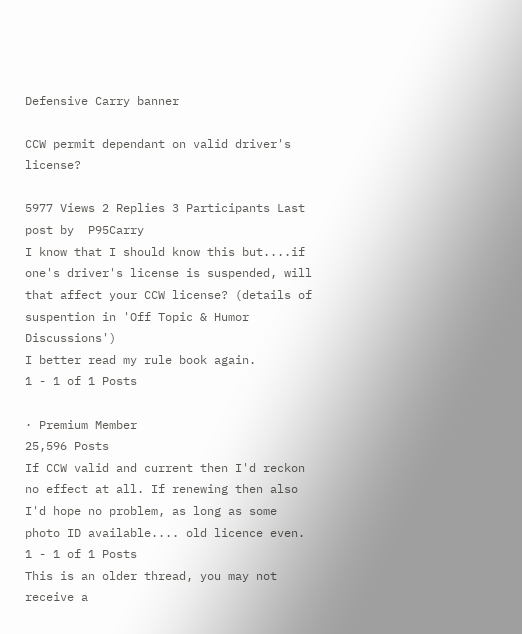Defensive Carry banner

CCW permit dependant on valid driver's license?

5977 Views 2 Replies 3 Participants Last post by  P95Carry
I know that I should know this but....if one's driver's license is suspended, will that affect your CCW license? (details of suspention in 'Off Topic & Humor Discussions')
I better read my rule book again.
1 - 1 of 1 Posts

· Premium Member
25,596 Posts
If CCW valid and current then I'd reckon no effect at all. If renewing then also I'd hope no problem, as long as some photo ID available.... old licence even.
1 - 1 of 1 Posts
This is an older thread, you may not receive a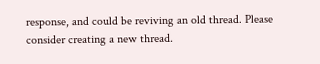response, and could be reviving an old thread. Please consider creating a new thread.